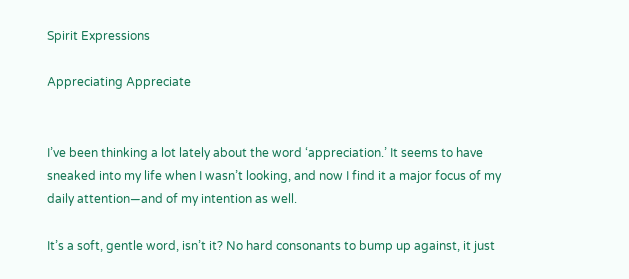Spirit Expressions

Appreciating Appreciate


I’ve been thinking a lot lately about the word ‘appreciation.’ It seems to have sneaked into my life when I wasn’t looking, and now I find it a major focus of my daily attention—and of my intention as well.

It’s a soft, gentle word, isn’t it? No hard consonants to bump up against, it just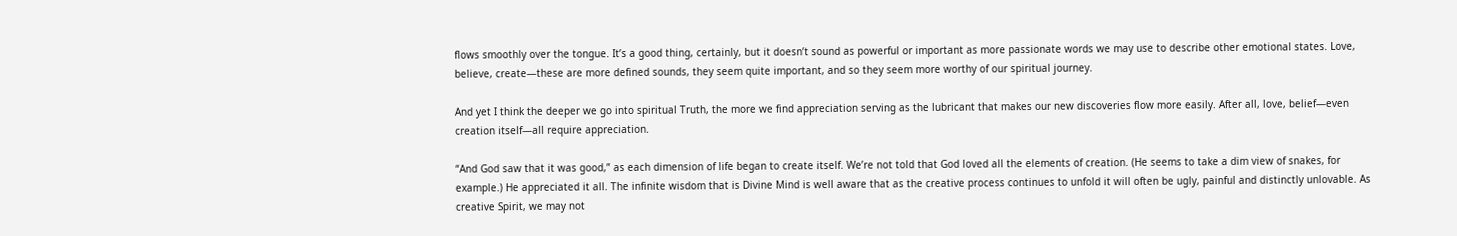flows smoothly over the tongue. It’s a good thing, certainly, but it doesn’t sound as powerful or important as more passionate words we may use to describe other emotional states. Love, believe, create—these are more defined sounds, they seem quite important, and so they seem more worthy of our spiritual journey.

And yet I think the deeper we go into spiritual Truth, the more we find appreciation serving as the lubricant that makes our new discoveries flow more easily. After all, love, belief—even creation itself—all require appreciation.

“And God saw that it was good,” as each dimension of life began to create itself. We’re not told that God loved all the elements of creation. (He seems to take a dim view of snakes, for example.) He appreciated it all. The infinite wisdom that is Divine Mind is well aware that as the creative process continues to unfold it will often be ugly, painful and distinctly unlovable. As creative Spirit, we may not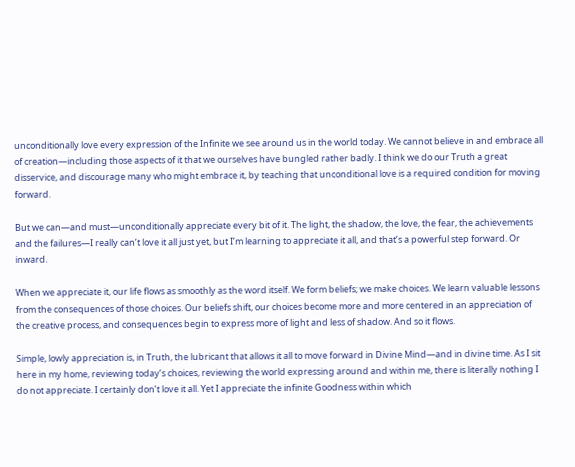unconditionally love every expression of the Infinite we see around us in the world today. We cannot believe in and embrace all of creation—including those aspects of it that we ourselves have bungled rather badly. I think we do our Truth a great disservice, and discourage many who might embrace it, by teaching that unconditional love is a required condition for moving forward.

But we can—and must—unconditionally appreciate every bit of it. The light, the shadow, the love, the fear, the achievements and the failures—I really can’t love it all just yet, but I’m learning to appreciate it all, and that’s a powerful step forward. Or inward.

When we appreciate it, our life flows as smoothly as the word itself. We form beliefs; we make choices. We learn valuable lessons from the consequences of those choices. Our beliefs shift, our choices become more and more centered in an appreciation of the creative process, and consequences begin to express more of light and less of shadow. And so it flows.

Simple, lowly appreciation is, in Truth, the lubricant that allows it all to move forward in Divine Mind—and in divine time. As I sit here in my home, reviewing today’s choices, reviewing the world expressing around and within me, there is literally nothing I do not appreciate. I certainly don’t love it all. Yet I appreciate the infinite Goodness within which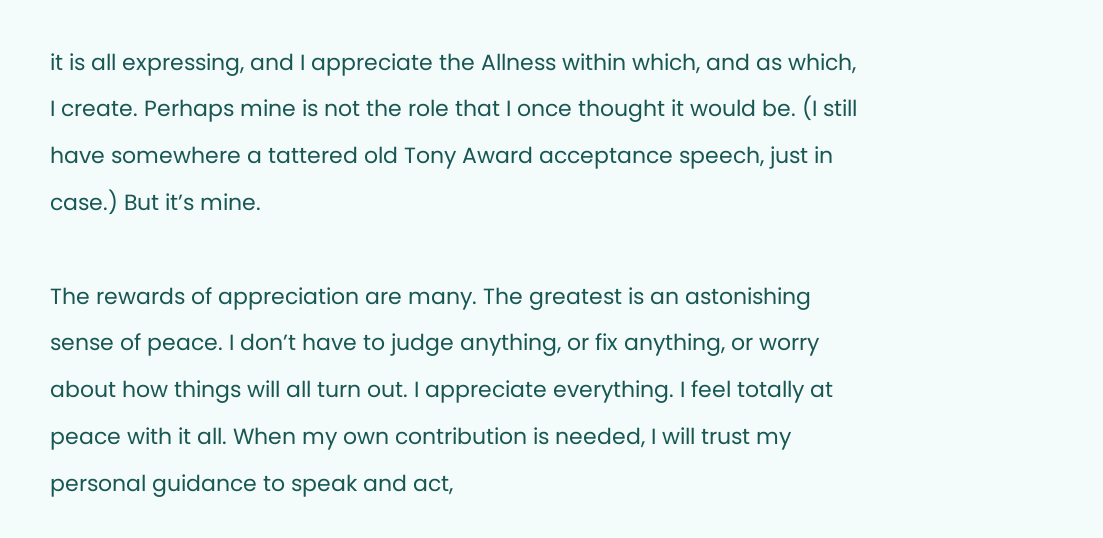it is all expressing, and I appreciate the Allness within which, and as which, I create. Perhaps mine is not the role that I once thought it would be. (I still have somewhere a tattered old Tony Award acceptance speech, just in case.) But it’s mine.

The rewards of appreciation are many. The greatest is an astonishing sense of peace. I don’t have to judge anything, or fix anything, or worry about how things will all turn out. I appreciate everything. I feel totally at peace with it all. When my own contribution is needed, I will trust my personal guidance to speak and act,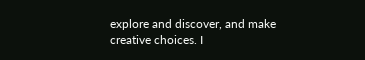explore and discover, and make creative choices. I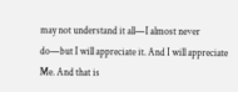may not understand it all—I almost never do—but I will appreciate it. And I will appreciate Me. And that is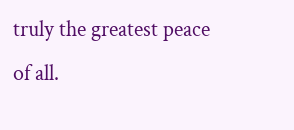truly the greatest peace of all.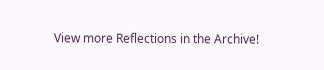View more Reflections in the Archive!